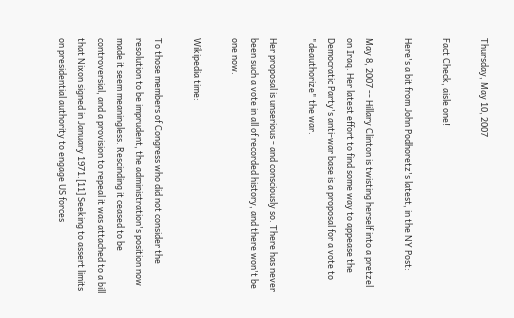Thursday, May 10, 2007

Fact Check, aisle one!

Here's a bit from John Podhoretz's latest, in the NY Post:

May 8, 2007 -- Hillary Clinton is twisting herself into a pretzel on Iraq. Her latest effort to find some way to appease the Democratic Party's anti-war base is a proposal for a vote to "deauthorize" the war.

Her proposal is unserious - and consciously so. There has never been such a vote in all of recorded history, and there won't be one now.

Wikipedia time:

To those members of Congress who did not consider the resolution to be imprudent, the administration's position now made it seem meaningless. Rescinding it ceased to be controversial, and a provision to repeal it was attached to a bill that Nixon signed in January 1971.[11] Seeking to assert limits on presidential authority to engage US forces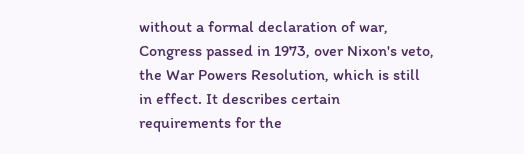without a formal declaration of war, Congress passed in 1973, over Nixon's veto, the War Powers Resolution, which is still in effect. It describes certain requirements for the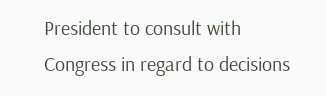President to consult with Congress in regard to decisions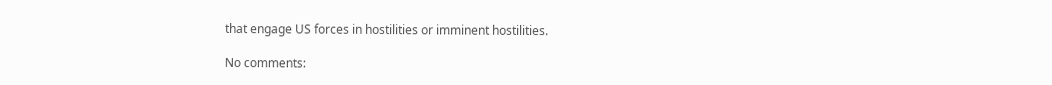that engage US forces in hostilities or imminent hostilities.

No comments: